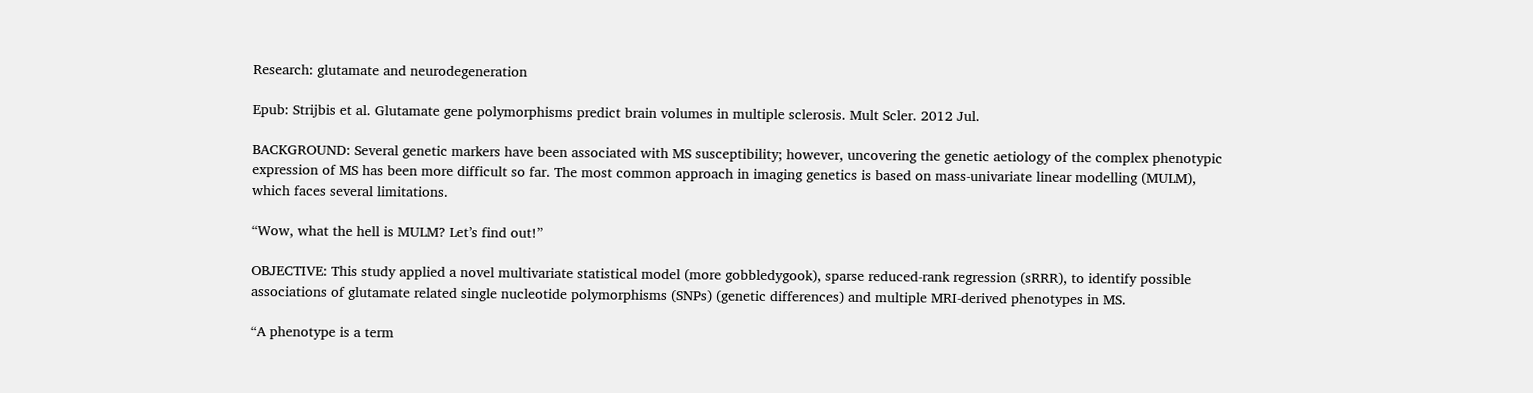Research: glutamate and neurodegeneration

Epub: Strijbis et al. Glutamate gene polymorphisms predict brain volumes in multiple sclerosis. Mult Scler. 2012 Jul.

BACKGROUND: Several genetic markers have been associated with MS susceptibility; however, uncovering the genetic aetiology of the complex phenotypic expression of MS has been more difficult so far. The most common approach in imaging genetics is based on mass-univariate linear modelling (MULM), which faces several limitations.

“Wow, what the hell is MULM? Let’s find out!”

OBJECTIVE: This study applied a novel multivariate statistical model (more gobbledygook), sparse reduced-rank regression (sRRR), to identify possible associations of glutamate related single nucleotide polymorphisms (SNPs) (genetic differences) and multiple MRI-derived phenotypes in MS.

“A phenotype is a term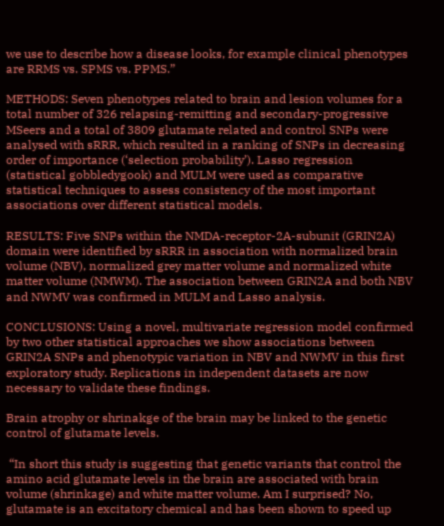we use to describe how a disease looks, for example clinical phenotypes are RRMS vs. SPMS vs. PPMS.”

METHODS: Seven phenotypes related to brain and lesion volumes for a total number of 326 relapsing-remitting and secondary-progressive MSeers and a total of 3809 glutamate related and control SNPs were analysed with sRRR, which resulted in a ranking of SNPs in decreasing order of importance (‘selection probability’). Lasso regression
(statistical gobbledygook) and MULM were used as comparative statistical techniques to assess consistency of the most important associations over different statistical models.

RESULTS: Five SNPs within the NMDA-receptor-2A-subunit (GRIN2A) domain were identified by sRRR in association with normalized brain volume (NBV), normalized grey matter volume and normalized white matter volume (NMWM). The association between GRIN2A and both NBV and NWMV was confirmed in MULM and Lasso analysis.

CONCLUSIONS: Using a novel, multivariate regression model confirmed by two other statistical approaches we show associations between GRIN2A SNPs and phenotypic variation in NBV and NWMV in this first exploratory study. Replications in independent datasets are now necessary to validate these findings.

Brain atrophy or shrinakge of the brain may be linked to the genetic control of glutamate levels.

 “In short this study is suggesting that genetic variants that control the amino acid glutamate levels in the brain are associated with brain volume (shrinkage) and white matter volume. Am I surprised? No, glutamate is an excitatory chemical and has been shown to speed up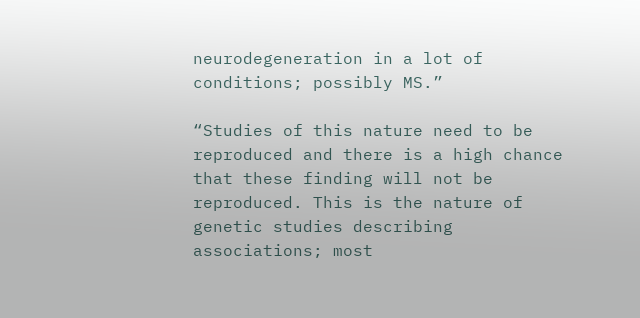neurodegeneration in a lot of conditions; possibly MS.”

“Studies of this nature need to be reproduced and there is a high chance that these finding will not be reproduced. This is the nature of genetic studies describing associations; most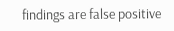findings are false positive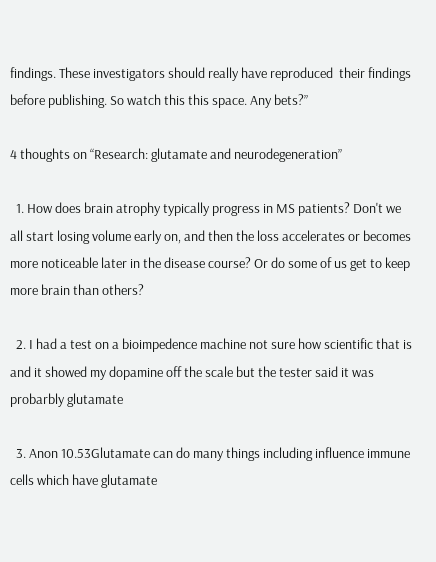findings. These investigators should really have reproduced  their findings before publishing. So watch this this space. Any bets?”

4 thoughts on “Research: glutamate and neurodegeneration”

  1. How does brain atrophy typically progress in MS patients? Don't we all start losing volume early on, and then the loss accelerates or becomes more noticeable later in the disease course? Or do some of us get to keep more brain than others?

  2. I had a test on a bioimpedence machine not sure how scientific that is and it showed my dopamine off the scale but the tester said it was probarbly glutamate

  3. Anon 10.53Glutamate can do many things including influence immune cells which have glutamate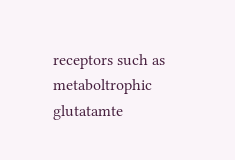receptors such as metaboltrophic glutatamte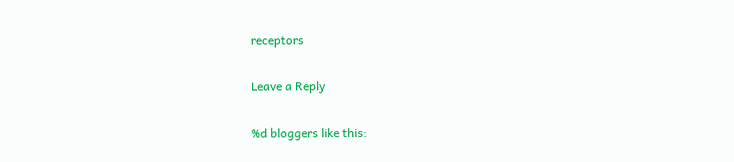receptors

Leave a Reply

%d bloggers like this: